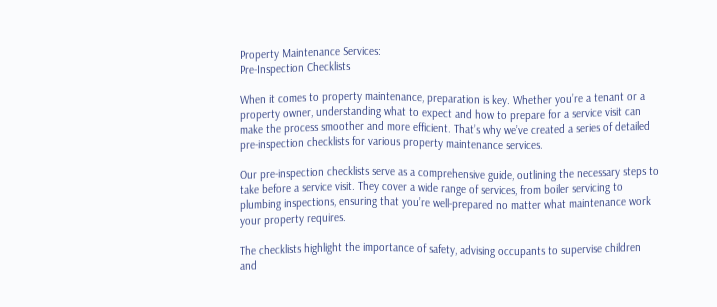Property Maintenance Services:
Pre-Inspection Checklists

When it comes to property maintenance, preparation is key. Whether you’re a tenant or a property owner, understanding what to expect and how to prepare for a service visit can make the process smoother and more efficient. That’s why we’ve created a series of detailed pre-inspection checklists for various property maintenance services.

Our pre-inspection checklists serve as a comprehensive guide, outlining the necessary steps to take before a service visit. They cover a wide range of services, from boiler servicing to plumbing inspections, ensuring that you’re well-prepared no matter what maintenance work your property requires.

The checklists highlight the importance of safety, advising occupants to supervise children and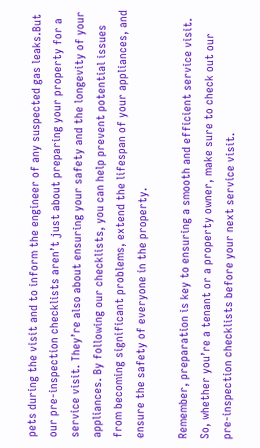pets during the visit and to inform the engineer of any suspected gas leaks.But our pre-inspection checklists aren’t just about preparing your property for a service visit. They’re also about ensuring your safety and the longevity of your appliances. By following our checklists, you can help prevent potential issues from becoming significant problems, extend the lifespan of your appliances, and ensure the safety of everyone in the property.

Remember, preparation is key to ensuring a smooth and efficient service visit. So, whether you’re a tenant or a property owner, make sure to check out our pre-inspection checklists before your next service visit.